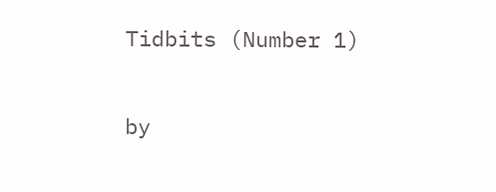Tidbits (Number 1)

by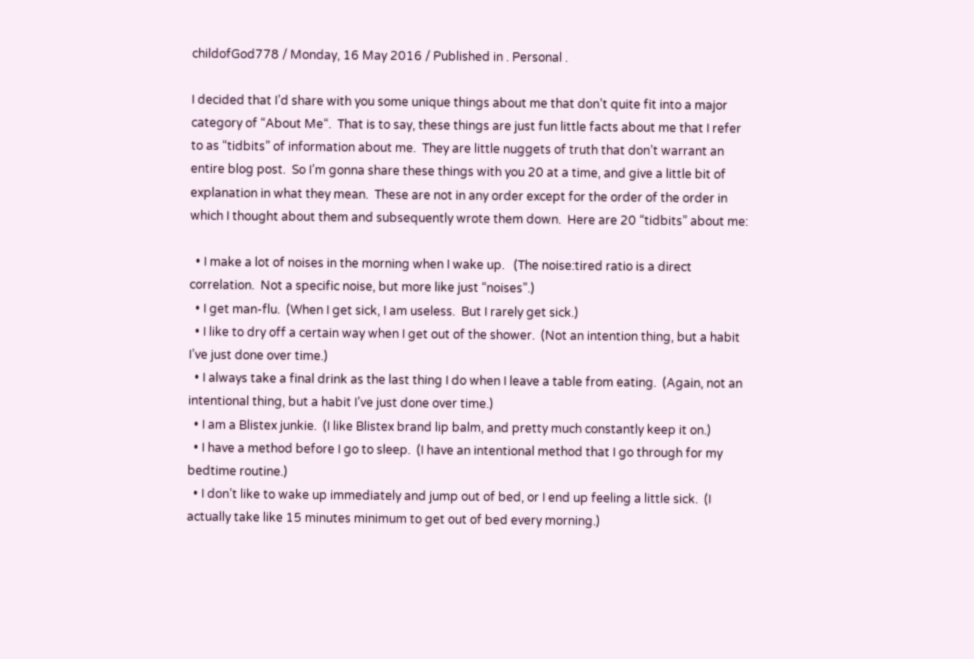childofGod778 / Monday, 16 May 2016 / Published in . Personal .

I decided that I’d share with you some unique things about me that don’t quite fit into a major category of “About Me“.  That is to say, these things are just fun little facts about me that I refer to as “tidbits” of information about me.  They are little nuggets of truth that don’t warrant an entire blog post.  So I’m gonna share these things with you 20 at a time, and give a little bit of explanation in what they mean.  These are not in any order except for the order of the order in which I thought about them and subsequently wrote them down.  Here are 20 “tidbits” about me:

  • I make a lot of noises in the morning when I wake up.   (The noise:tired ratio is a direct correlation.  Not a specific noise, but more like just “noises”.)
  • I get man-flu.  (When I get sick, I am useless.  But I rarely get sick.)
  • I like to dry off a certain way when I get out of the shower.  (Not an intention thing, but a habit I’ve just done over time.)
  • I always take a final drink as the last thing I do when I leave a table from eating.  (Again, not an intentional thing, but a habit I’ve just done over time.)
  • I am a Blistex junkie.  (I like Blistex brand lip balm, and pretty much constantly keep it on.)
  • I have a method before I go to sleep.  (I have an intentional method that I go through for my bedtime routine.)
  • I don’t like to wake up immediately and jump out of bed, or I end up feeling a little sick.  (I actually take like 15 minutes minimum to get out of bed every morning.)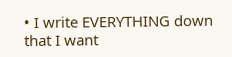• I write EVERYTHING down that I want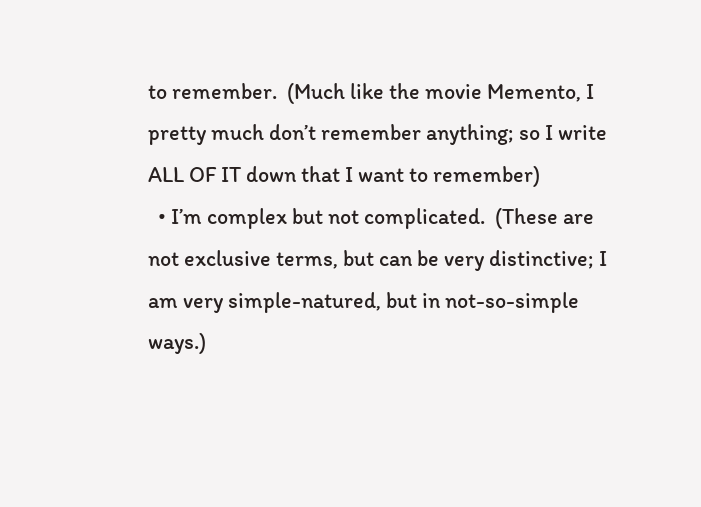to remember.  (Much like the movie Memento, I pretty much don’t remember anything; so I write ALL OF IT down that I want to remember)
  • I’m complex but not complicated.  (These are not exclusive terms, but can be very distinctive; I am very simple-natured, but in not-so-simple ways.)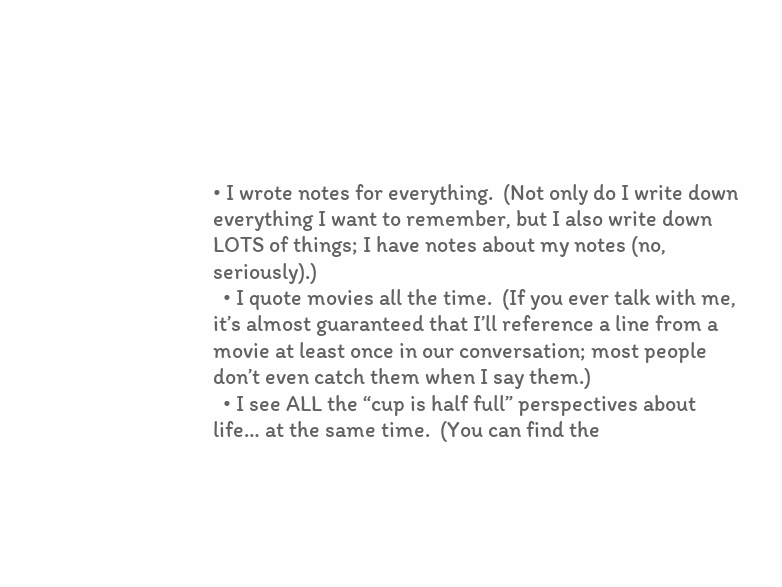• I wrote notes for everything.  (Not only do I write down everything I want to remember, but I also write down LOTS of things; I have notes about my notes (no, seriously).)
  • I quote movies all the time.  (If you ever talk with me, it’s almost guaranteed that I’ll reference a line from a movie at least once in our conversation; most people don’t even catch them when I say them.)
  • I see ALL the “cup is half full” perspectives about life… at the same time.  (You can find the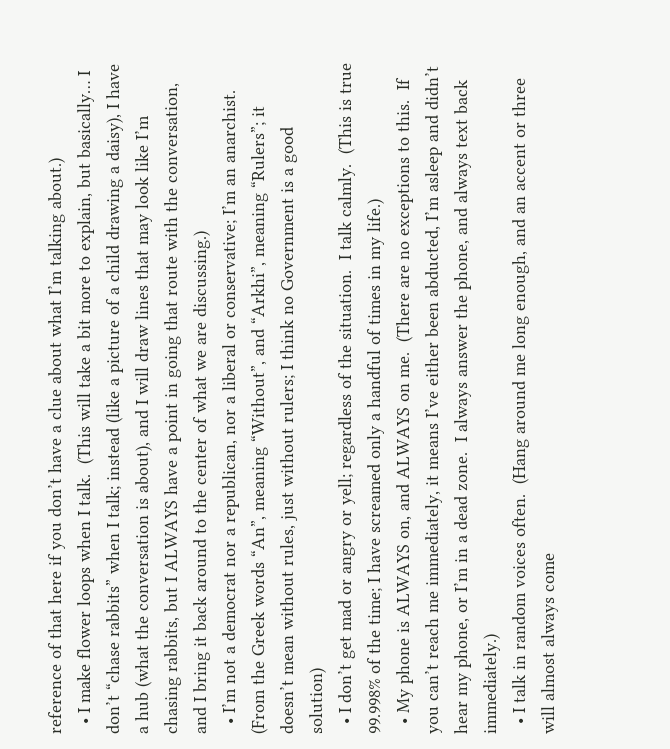reference of that here if you don’t have a clue about what I’m talking about.)
  • I make flower loops when I talk.  (This will take a bit more to explain, but basically… I don’t “chase rabbits” when I talk; instead (like a picture of a child drawing a daisy), I have a hub (what the conversation is about), and I will draw lines that may look like I’m chasing rabbits, but I ALWAYS have a point in going that route with the conversation, and I bring it back around to the center of what we are discussing.)
  • I’m not a democrat nor a republican, nor a liberal or conservative; I’m an anarchist.  (From the Greek words “An”, meaning “Without”, and “Arkhi”, meaning “Rulers”; it doesn’t mean without rules, just without rulers; I think no Government is a good solution)
  • I don’t get mad or angry or yell; regardless of the situation.  I talk calmly.  (This is true 99.998% of the time; I have screamed only a handful of times in my life.)
  • My phone is ALWAYS on, and ALWAYS on me.  (There are no exceptions to this.  If you can’t reach me immediately, it means I’ve either been abducted, I’m asleep and didn’t hear my phone, or I’m in a dead zone.  I always answer the phone, and always text back immediately.)
  • I talk in random voices often.  (Hang around me long enough, and an accent or three will almost always come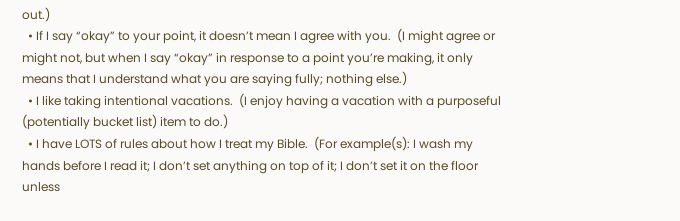out.)
  • If I say “okay” to your point, it doesn’t mean I agree with you.  (I might agree or might not, but when I say “okay” in response to a point you’re making, it only means that I understand what you are saying fully; nothing else.)
  • I like taking intentional vacations.  (I enjoy having a vacation with a purposeful (potentially bucket list) item to do.)
  • I have LOTS of rules about how I treat my Bible.  (For example(s): I wash my hands before I read it; I don’t set anything on top of it; I don’t set it on the floor unless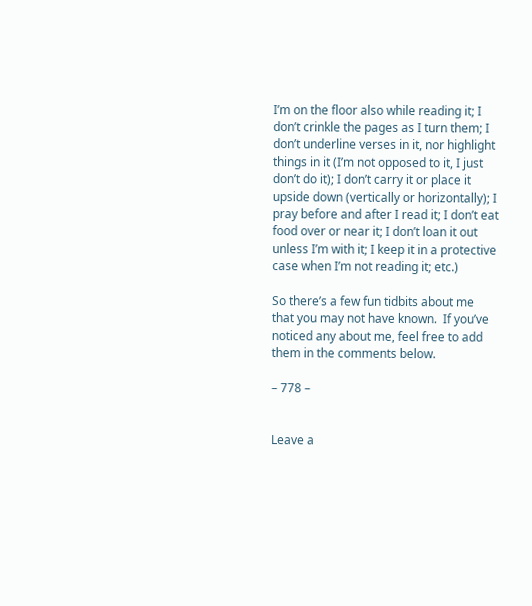I’m on the floor also while reading it; I don’t crinkle the pages as I turn them; I don’t underline verses in it, nor highlight things in it (I’m not opposed to it, I just don’t do it); I don’t carry it or place it upside down (vertically or horizontally); I pray before and after I read it; I don’t eat food over or near it; I don’t loan it out unless I’m with it; I keep it in a protective case when I’m not reading it; etc.)

So there’s a few fun tidbits about me that you may not have known.  If you’ve noticed any about me, feel free to add them in the comments below.

– 778 –


Leave a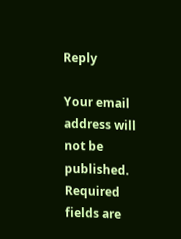Reply

Your email address will not be published. Required fields are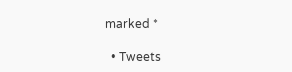marked *

  • Tweets